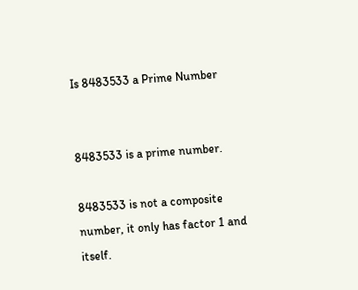Is 8483533 a Prime Number


8483533 is a prime number.

8483533 is not a composite number, it only has factor 1 and itself.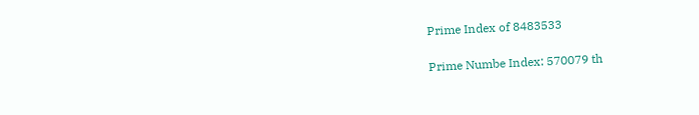Prime Index of 8483533

Prime Numbe Index: 570079 th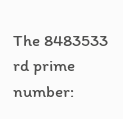The 8483533 rd prime number: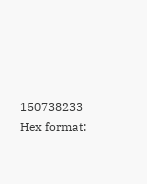150738233
Hex format: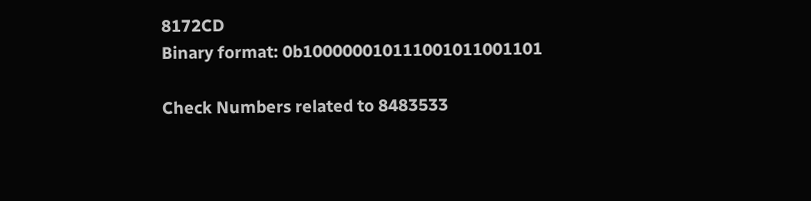8172CD
Binary format: 0b100000010111001011001101

Check Numbers related to 8483533